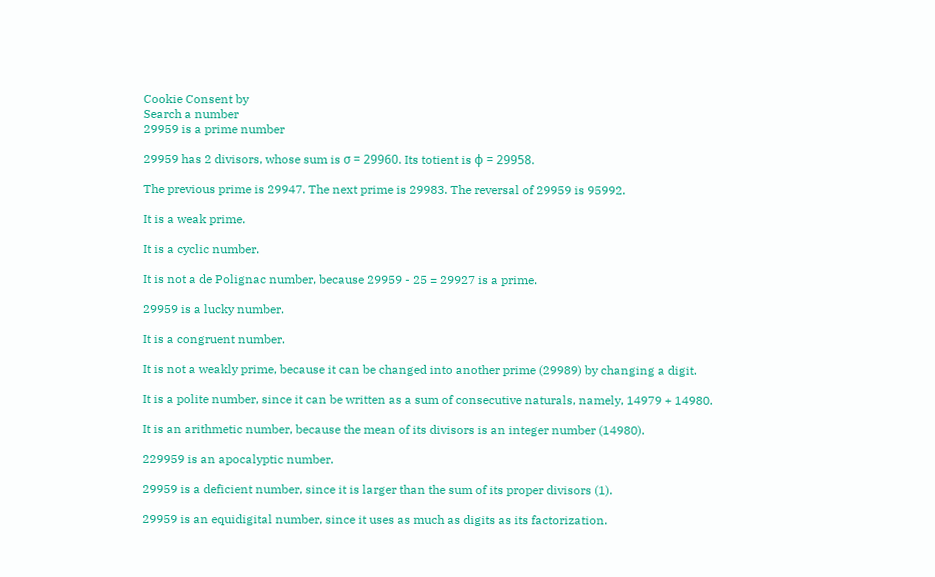Cookie Consent by
Search a number
29959 is a prime number

29959 has 2 divisors, whose sum is σ = 29960. Its totient is φ = 29958.

The previous prime is 29947. The next prime is 29983. The reversal of 29959 is 95992.

It is a weak prime.

It is a cyclic number.

It is not a de Polignac number, because 29959 - 25 = 29927 is a prime.

29959 is a lucky number.

It is a congruent number.

It is not a weakly prime, because it can be changed into another prime (29989) by changing a digit.

It is a polite number, since it can be written as a sum of consecutive naturals, namely, 14979 + 14980.

It is an arithmetic number, because the mean of its divisors is an integer number (14980).

229959 is an apocalyptic number.

29959 is a deficient number, since it is larger than the sum of its proper divisors (1).

29959 is an equidigital number, since it uses as much as digits as its factorization.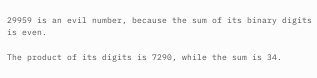29959 is an evil number, because the sum of its binary digits is even.

The product of its digits is 7290, while the sum is 34.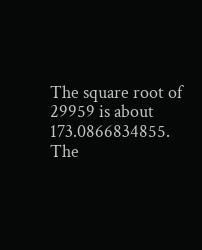The square root of 29959 is about 173.0866834855. The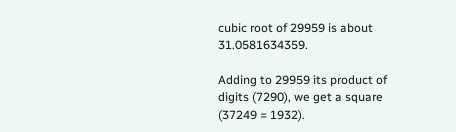cubic root of 29959 is about 31.0581634359.

Adding to 29959 its product of digits (7290), we get a square (37249 = 1932).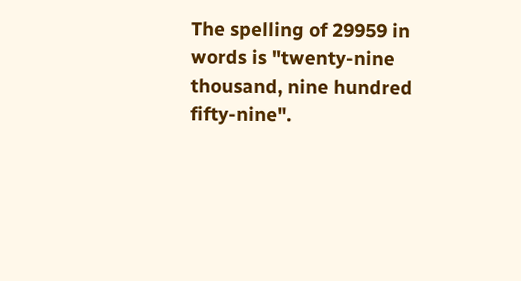The spelling of 29959 in words is "twenty-nine thousand, nine hundred fifty-nine".